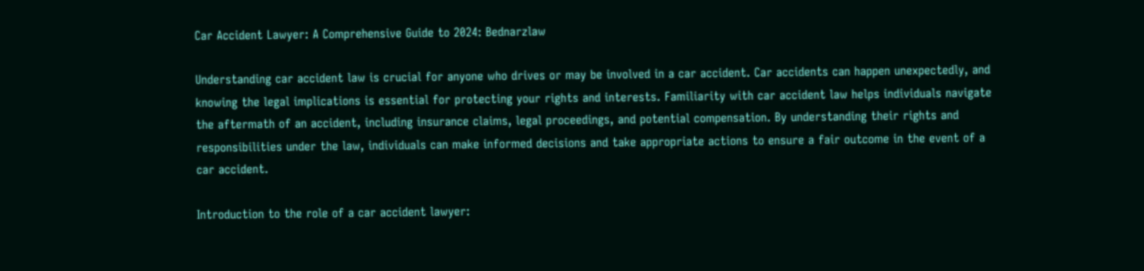Car Accident Lawyer: A Comprehensive Guide to 2024: Bednarzlaw

Understanding car accident law is crucial for anyone who drives or may be involved in a car accident. Car accidents can happen unexpectedly, and knowing the legal implications is essential for protecting your rights and interests. Familiarity with car accident law helps individuals navigate the aftermath of an accident, including insurance claims, legal proceedings, and potential compensation. By understanding their rights and responsibilities under the law, individuals can make informed decisions and take appropriate actions to ensure a fair outcome in the event of a car accident.

Introduction to the role of a car accident lawyer: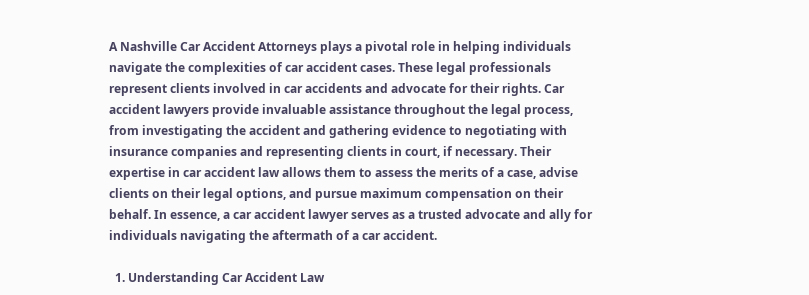A Nashville Car Accident Attorneys plays a pivotal role in helping individuals navigate the complexities of car accident cases. These legal professionals represent clients involved in car accidents and advocate for their rights. Car accident lawyers provide invaluable assistance throughout the legal process, from investigating the accident and gathering evidence to negotiating with insurance companies and representing clients in court, if necessary. Their expertise in car accident law allows them to assess the merits of a case, advise clients on their legal options, and pursue maximum compensation on their behalf. In essence, a car accident lawyer serves as a trusted advocate and ally for individuals navigating the aftermath of a car accident.

  1. Understanding Car Accident Law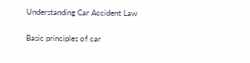Understanding Car Accident Law

Basic principles of car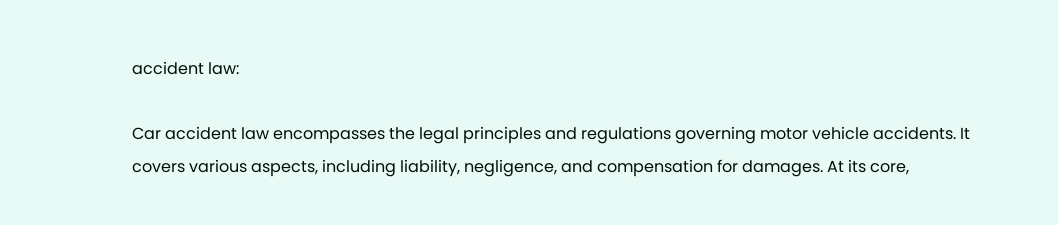accident law:

Car accident law encompasses the legal principles and regulations governing motor vehicle accidents. It covers various aspects, including liability, negligence, and compensation for damages. At its core,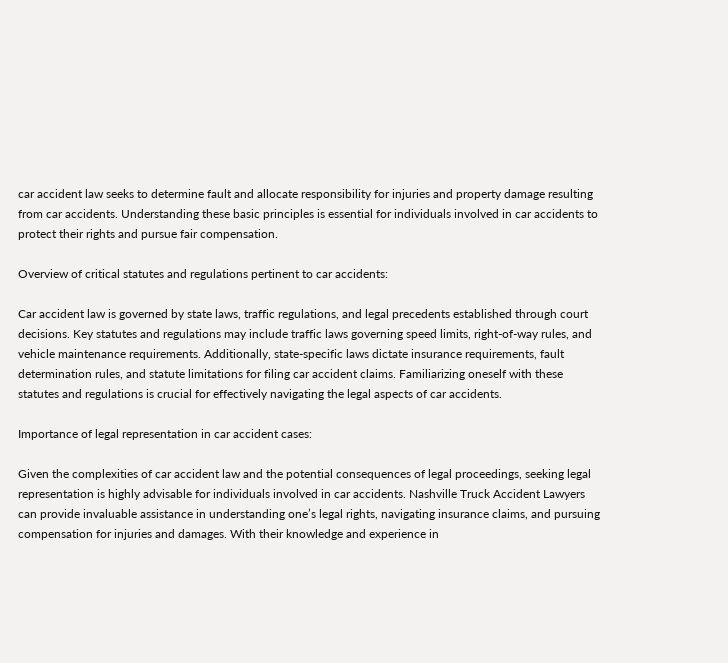car accident law seeks to determine fault and allocate responsibility for injuries and property damage resulting from car accidents. Understanding these basic principles is essential for individuals involved in car accidents to protect their rights and pursue fair compensation.

Overview of critical statutes and regulations pertinent to car accidents:

Car accident law is governed by state laws, traffic regulations, and legal precedents established through court decisions. Key statutes and regulations may include traffic laws governing speed limits, right-of-way rules, and vehicle maintenance requirements. Additionally, state-specific laws dictate insurance requirements, fault determination rules, and statute limitations for filing car accident claims. Familiarizing oneself with these statutes and regulations is crucial for effectively navigating the legal aspects of car accidents.

Importance of legal representation in car accident cases:

Given the complexities of car accident law and the potential consequences of legal proceedings, seeking legal representation is highly advisable for individuals involved in car accidents. Nashville Truck Accident Lawyers can provide invaluable assistance in understanding one’s legal rights, navigating insurance claims, and pursuing compensation for injuries and damages. With their knowledge and experience in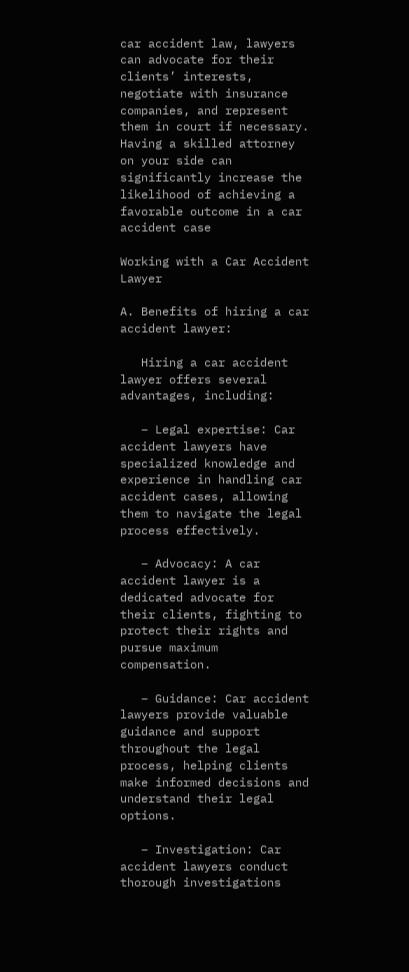car accident law, lawyers can advocate for their clients’ interests, negotiate with insurance companies, and represent them in court if necessary. Having a skilled attorney on your side can significantly increase the likelihood of achieving a favorable outcome in a car accident case

Working with a Car Accident Lawyer

A. Benefits of hiring a car accident lawyer:

   Hiring a car accident lawyer offers several advantages, including:

   – Legal expertise: Car accident lawyers have specialized knowledge and experience in handling car accident cases, allowing them to navigate the legal process effectively.

   – Advocacy: A car accident lawyer is a dedicated advocate for their clients, fighting to protect their rights and pursue maximum compensation.

   – Guidance: Car accident lawyers provide valuable guidance and support throughout the legal process, helping clients make informed decisions and understand their legal options.

   – Investigation: Car accident lawyers conduct thorough investigations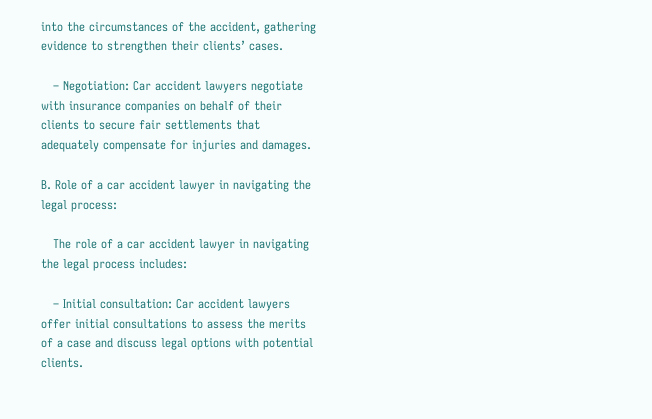into the circumstances of the accident, gathering evidence to strengthen their clients’ cases.

   – Negotiation: Car accident lawyers negotiate with insurance companies on behalf of their clients to secure fair settlements that adequately compensate for injuries and damages.

B. Role of a car accident lawyer in navigating the legal process:

   The role of a car accident lawyer in navigating the legal process includes:

   – Initial consultation: Car accident lawyers offer initial consultations to assess the merits of a case and discuss legal options with potential clients.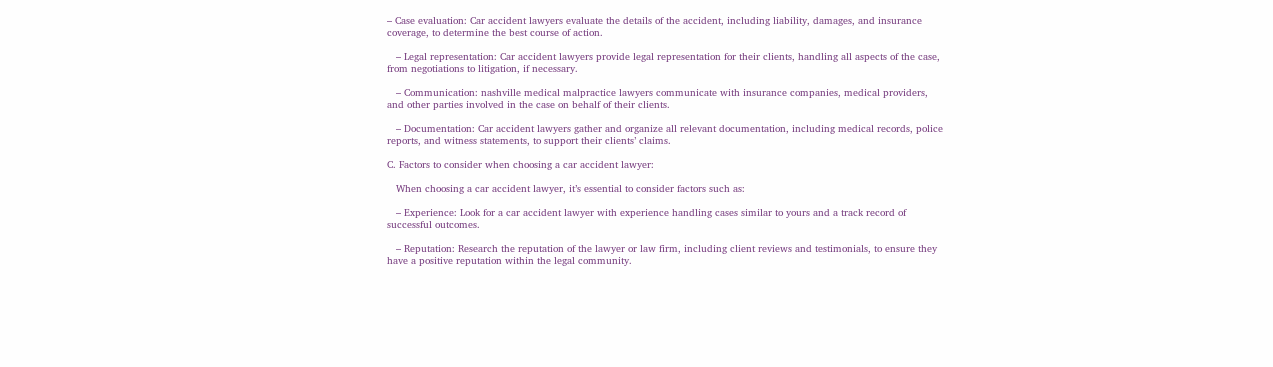– Case evaluation: Car accident lawyers evaluate the details of the accident, including liability, damages, and insurance coverage, to determine the best course of action.

   – Legal representation: Car accident lawyers provide legal representation for their clients, handling all aspects of the case, from negotiations to litigation, if necessary.

   – Communication: nashville medical malpractice lawyers communicate with insurance companies, medical providers, and other parties involved in the case on behalf of their clients.

   – Documentation: Car accident lawyers gather and organize all relevant documentation, including medical records, police reports, and witness statements, to support their clients’ claims.

C. Factors to consider when choosing a car accident lawyer:

   When choosing a car accident lawyer, it’s essential to consider factors such as:

   – Experience: Look for a car accident lawyer with experience handling cases similar to yours and a track record of successful outcomes.

   – Reputation: Research the reputation of the lawyer or law firm, including client reviews and testimonials, to ensure they have a positive reputation within the legal community.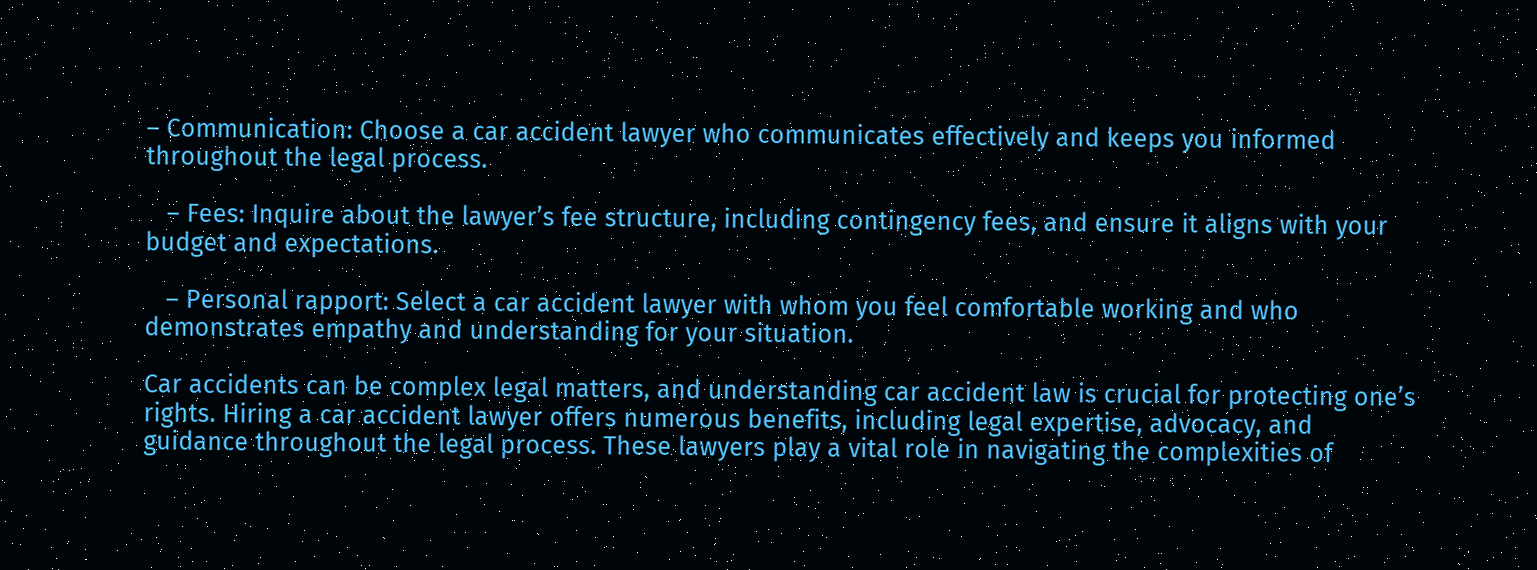– Communication: Choose a car accident lawyer who communicates effectively and keeps you informed throughout the legal process.

   – Fees: Inquire about the lawyer’s fee structure, including contingency fees, and ensure it aligns with your budget and expectations.

   – Personal rapport: Select a car accident lawyer with whom you feel comfortable working and who demonstrates empathy and understanding for your situation.

Car accidents can be complex legal matters, and understanding car accident law is crucial for protecting one’s rights. Hiring a car accident lawyer offers numerous benefits, including legal expertise, advocacy, and guidance throughout the legal process. These lawyers play a vital role in navigating the complexities of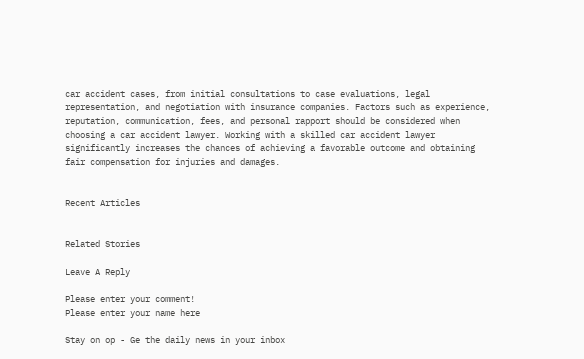car accident cases, from initial consultations to case evaluations, legal representation, and negotiation with insurance companies. Factors such as experience, reputation, communication, fees, and personal rapport should be considered when choosing a car accident lawyer. Working with a skilled car accident lawyer significantly increases the chances of achieving a favorable outcome and obtaining fair compensation for injuries and damages.


Recent Articles


Related Stories

Leave A Reply

Please enter your comment!
Please enter your name here

Stay on op - Ge the daily news in your inbox